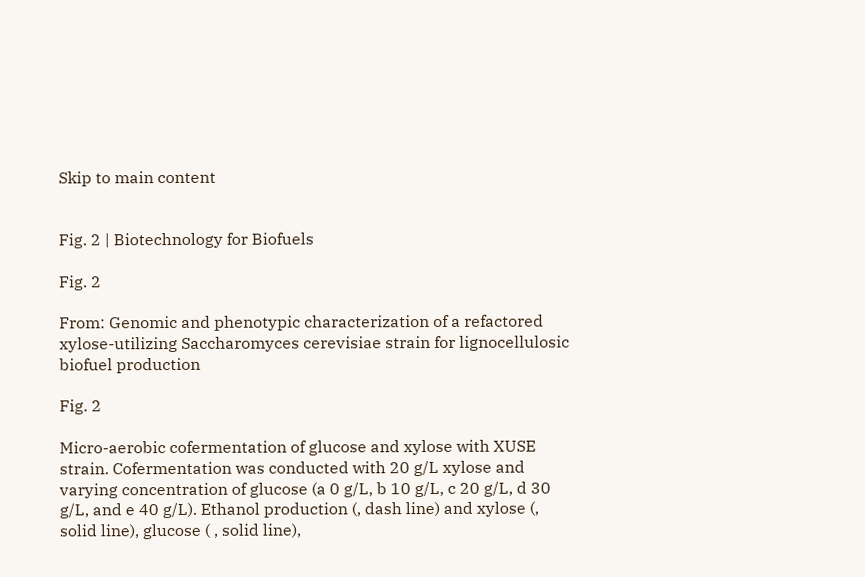Skip to main content


Fig. 2 | Biotechnology for Biofuels

Fig. 2

From: Genomic and phenotypic characterization of a refactored xylose-utilizing Saccharomyces cerevisiae strain for lignocellulosic biofuel production

Fig. 2

Micro-aerobic cofermentation of glucose and xylose with XUSE strain. Cofermentation was conducted with 20 g/L xylose and varying concentration of glucose (a 0 g/L, b 10 g/L, c 20 g/L, d 30 g/L, and e 40 g/L). Ethanol production (, dash line) and xylose (, solid line), glucose ( , solid line),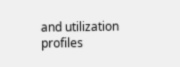and utilization profiles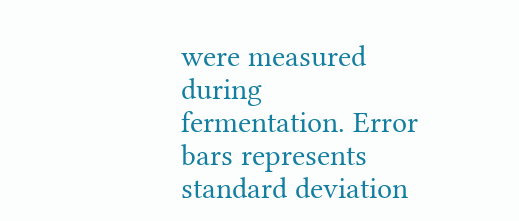were measured during fermentation. Error bars represents standard deviation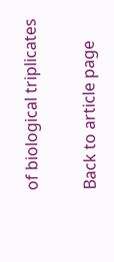of biological triplicates

Back to article page